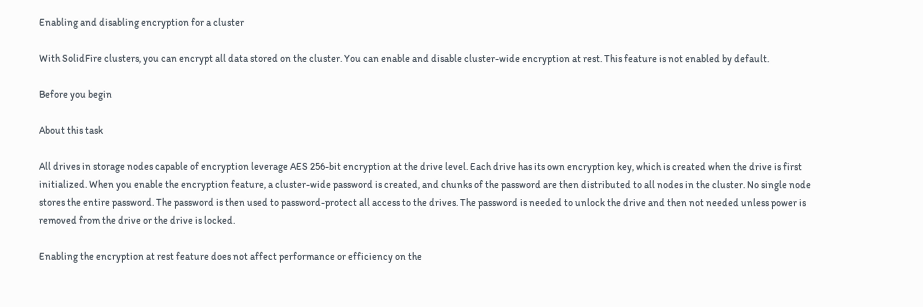Enabling and disabling encryption for a cluster

With SolidFire clusters, you can encrypt all data stored on the cluster. You can enable and disable cluster-wide encryption at rest. This feature is not enabled by default.

Before you begin

About this task

All drives in storage nodes capable of encryption leverage AES 256-bit encryption at the drive level. Each drive has its own encryption key, which is created when the drive is first initialized. When you enable the encryption feature, a cluster-wide password is created, and chunks of the password are then distributed to all nodes in the cluster. No single node stores the entire password. The password is then used to password-protect all access to the drives. The password is needed to unlock the drive and then not needed unless power is removed from the drive or the drive is locked.

Enabling the encryption at rest feature does not affect performance or efficiency on the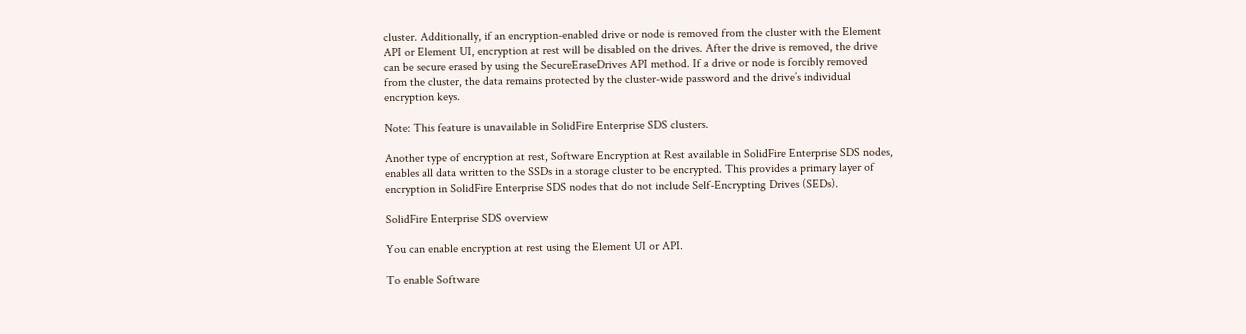cluster. Additionally, if an encryption-enabled drive or node is removed from the cluster with the Element API or Element UI, encryption at rest will be disabled on the drives. After the drive is removed, the drive can be secure erased by using the SecureEraseDrives API method. If a drive or node is forcibly removed from the cluster, the data remains protected by the cluster-wide password and the drive’s individual encryption keys.

Note: This feature is unavailable in SolidFire Enterprise SDS clusters.

Another type of encryption at rest, Software Encryption at Rest available in SolidFire Enterprise SDS nodes, enables all data written to the SSDs in a storage cluster to be encrypted. This provides a primary layer of encryption in SolidFire Enterprise SDS nodes that do not include Self-Encrypting Drives (SEDs).

SolidFire Enterprise SDS overview

You can enable encryption at rest using the Element UI or API.

To enable Software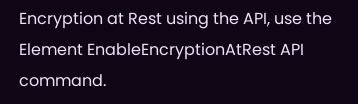Encryption at Rest using the API, use the Element EnableEncryptionAtRest API command.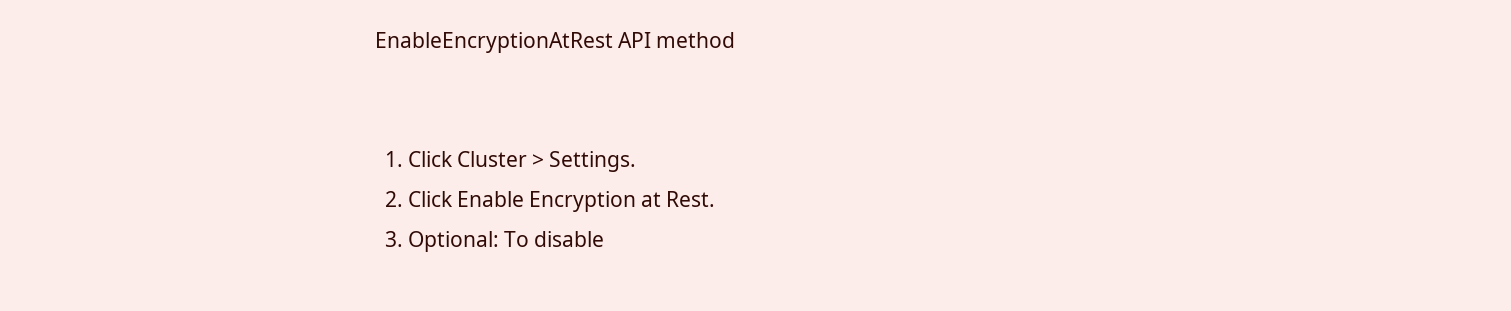EnableEncryptionAtRest API method


  1. Click Cluster > Settings.
  2. Click Enable Encryption at Rest.
  3. Optional: To disable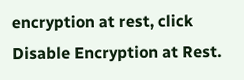encryption at rest, click Disable Encryption at Rest.